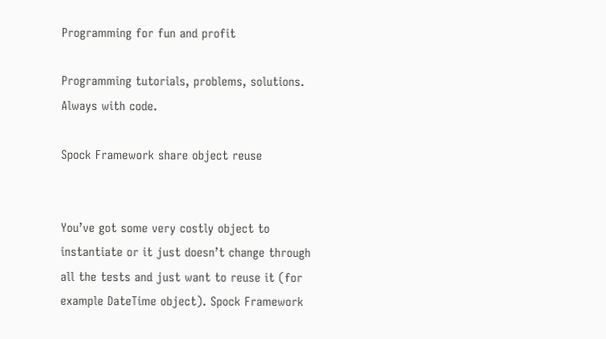Programming for fun and profit

Programming tutorials, problems, solutions. Always with code.

Spock Framework share object reuse


You’ve got some very costly object to instantiate or it just doesn’t change through all the tests and just want to reuse it (for example DateTime object). Spock Framework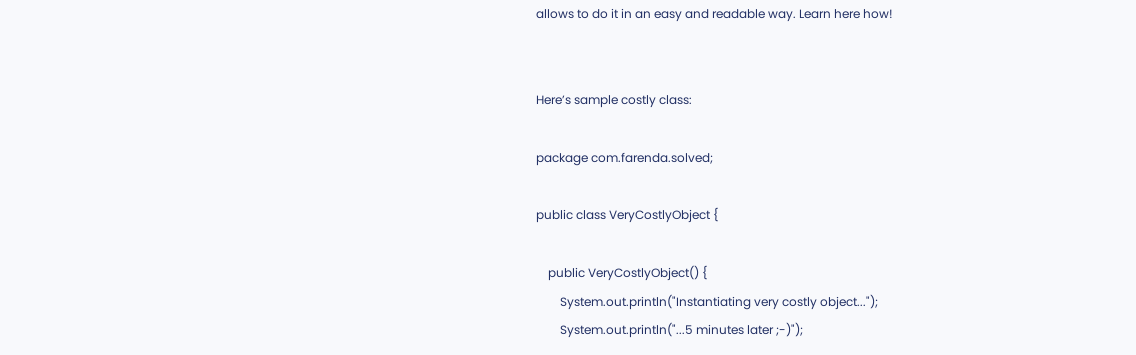allows to do it in an easy and readable way. Learn here how!


Here’s sample costly class:

package com.farenda.solved;

public class VeryCostlyObject {

    public VeryCostlyObject() {
        System.out.println("Instantiating very costly object...");
        System.out.println("...5 minutes later ;-)");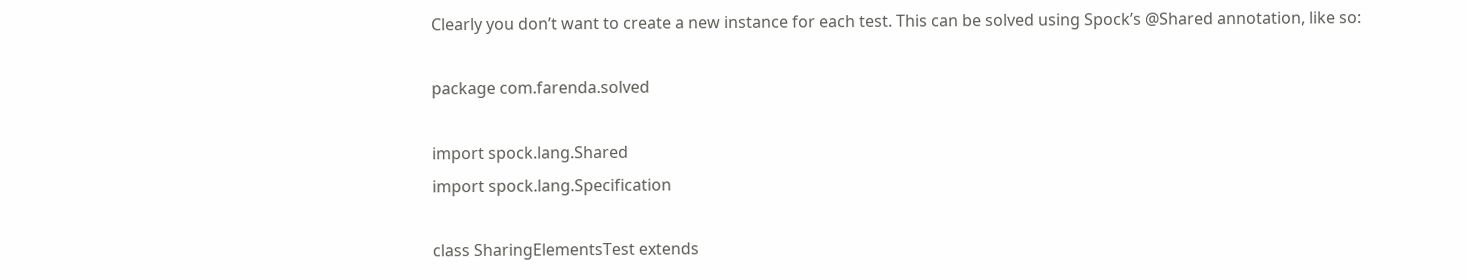Clearly you don’t want to create a new instance for each test. This can be solved using Spock’s @Shared annotation, like so:

package com.farenda.solved

import spock.lang.Shared
import spock.lang.Specification

class SharingElementsTest extends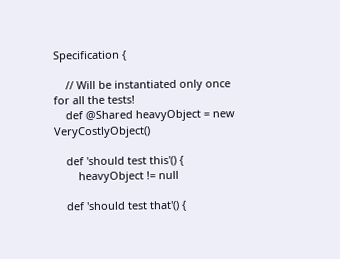Specification {

    // Will be instantiated only once for all the tests!
    def @Shared heavyObject = new VeryCostlyObject()

    def 'should test this'() {
        heavyObject != null

    def 'should test that'() {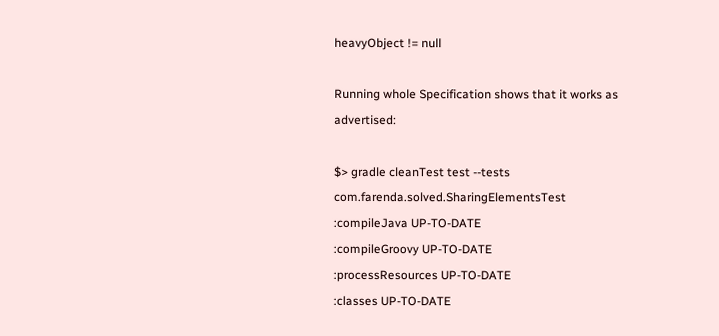heavyObject != null

Running whole Specification shows that it works as advertised:

$> gradle cleanTest test --tests com.farenda.solved.SharingElementsTest
:compileJava UP-TO-DATE
:compileGroovy UP-TO-DATE
:processResources UP-TO-DATE
:classes UP-TO-DATE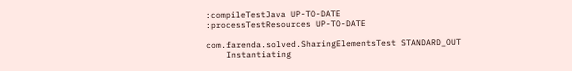:compileTestJava UP-TO-DATE
:processTestResources UP-TO-DATE

com.farenda.solved.SharingElementsTest STANDARD_OUT
    Instantiating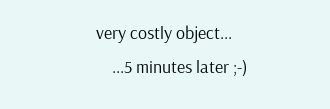very costly object...
    ...5 minutes later ;-)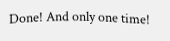Done! And only one time!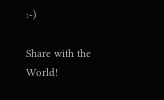:-)

Share with the World!